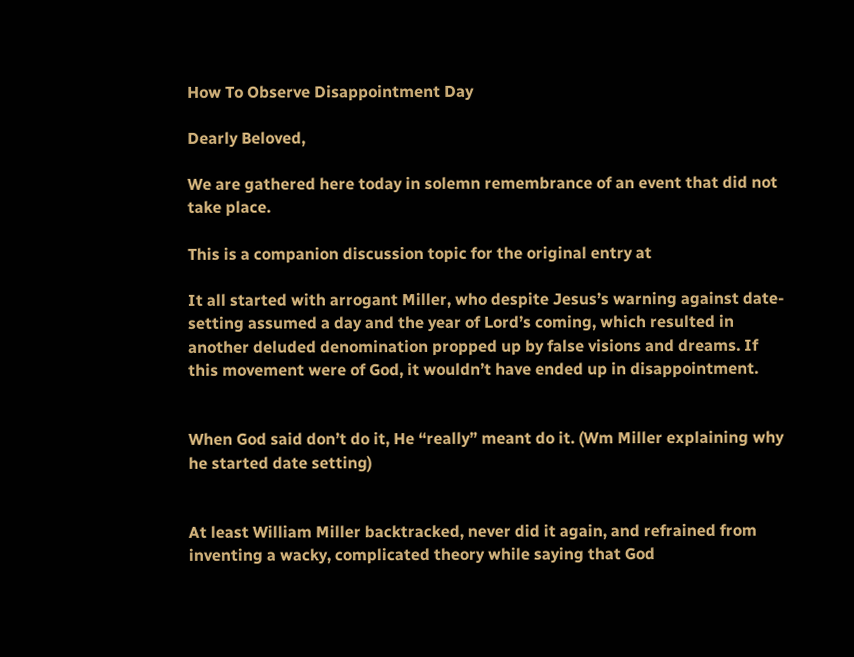How To Observe Disappointment Day

Dearly Beloved,

We are gathered here today in solemn remembrance of an event that did not take place.

This is a companion discussion topic for the original entry at

It all started with arrogant Miller, who despite Jesus’s warning against date-setting assumed a day and the year of Lord’s coming, which resulted in another deluded denomination propped up by false visions and dreams. If this movement were of God, it wouldn’t have ended up in disappointment.


When God said don’t do it, He “really” meant do it. (Wm Miller explaining why he started date setting)


At least William Miller backtracked, never did it again, and refrained from inventing a wacky, complicated theory while saying that God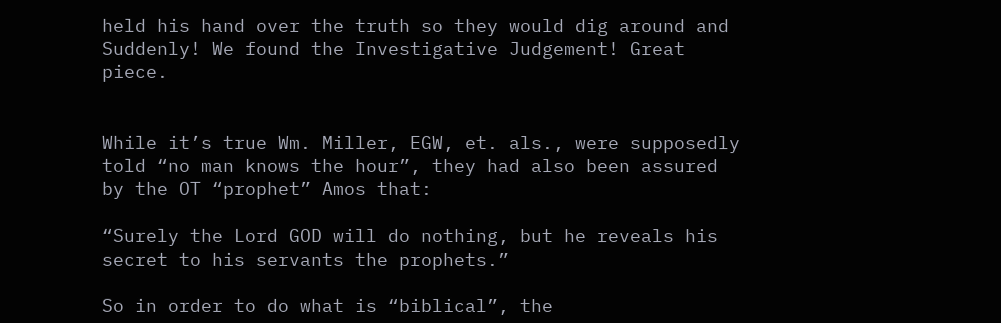held his hand over the truth so they would dig around and Suddenly! We found the Investigative Judgement! Great piece.


While it’s true Wm. Miller, EGW, et. als., were supposedly told “no man knows the hour”, they had also been assured by the OT “prophet” Amos that:

“Surely the Lord GOD will do nothing, but he reveals his secret to his servants the prophets.”

So in order to do what is “biblical”, the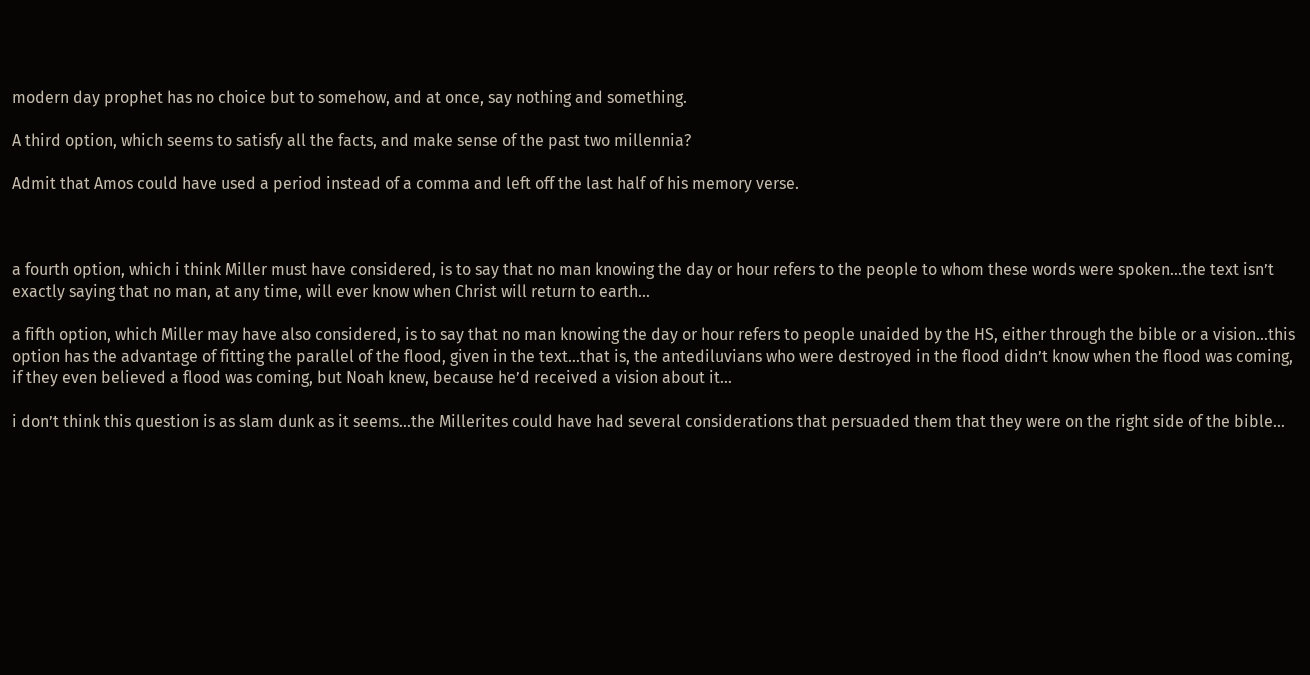modern day prophet has no choice but to somehow, and at once, say nothing and something.

A third option, which seems to satisfy all the facts, and make sense of the past two millennia?

Admit that Amos could have used a period instead of a comma and left off the last half of his memory verse.



a fourth option, which i think Miller must have considered, is to say that no man knowing the day or hour refers to the people to whom these words were spoken…the text isn’t exactly saying that no man, at any time, will ever know when Christ will return to earth…

a fifth option, which Miller may have also considered, is to say that no man knowing the day or hour refers to people unaided by the HS, either through the bible or a vision…this option has the advantage of fitting the parallel of the flood, given in the text…that is, the antediluvians who were destroyed in the flood didn’t know when the flood was coming, if they even believed a flood was coming, but Noah knew, because he’d received a vision about it…

i don’t think this question is as slam dunk as it seems…the Millerites could have had several considerations that persuaded them that they were on the right side of the bible…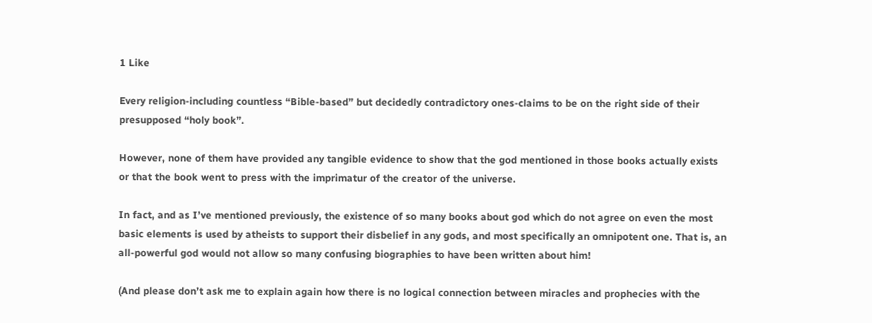1 Like

Every religion-including countless “Bible-based” but decidedly contradictory ones-claims to be on the right side of their presupposed “holy book”.

However, none of them have provided any tangible evidence to show that the god mentioned in those books actually exists or that the book went to press with the imprimatur of the creator of the universe.

In fact, and as I’ve mentioned previously, the existence of so many books about god which do not agree on even the most basic elements is used by atheists to support their disbelief in any gods, and most specifically an omnipotent one. That is, an all-powerful god would not allow so many confusing biographies to have been written about him!

(And please don’t ask me to explain again how there is no logical connection between miracles and prophecies with the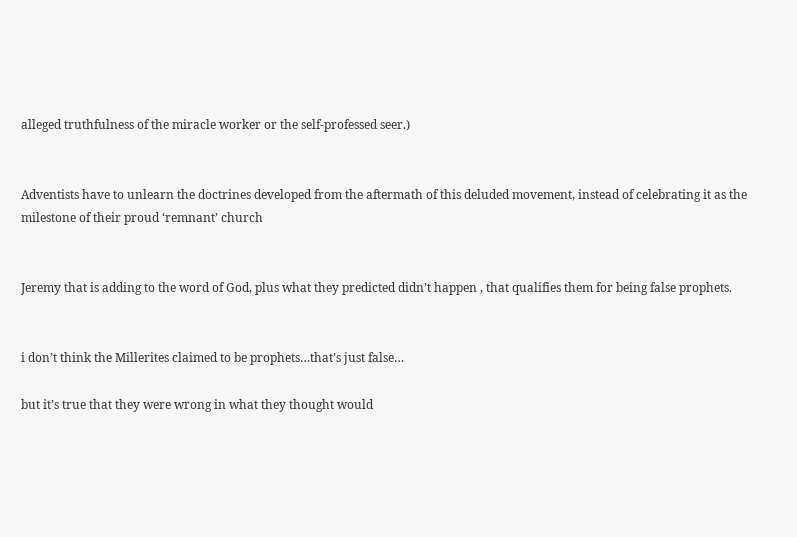alleged truthfulness of the miracle worker or the self-professed seer.)


Adventists have to unlearn the doctrines developed from the aftermath of this deluded movement, instead of celebrating it as the milestone of their proud ‘remnant’ church


Jeremy that is adding to the word of God, plus what they predicted didn’t happen , that qualifies them for being false prophets.


i don’t think the Millerites claimed to be prophets…that’s just false…

but it’s true that they were wrong in what they thought would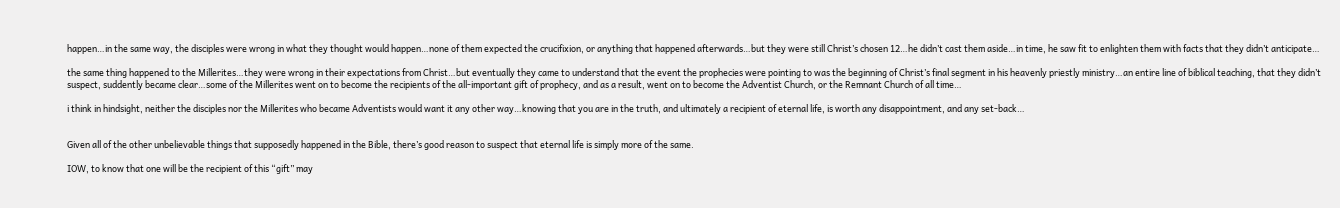happen…in the same way, the disciples were wrong in what they thought would happen…none of them expected the crucifixion, or anything that happened afterwards…but they were still Christ’s chosen 12…he didn’t cast them aside…in time, he saw fit to enlighten them with facts that they didn’t anticipate…

the same thing happened to the Millerites…they were wrong in their expectations from Christ…but eventually they came to understand that the event the prophecies were pointing to was the beginning of Christ’s final segment in his heavenly priestly ministry…an entire line of biblical teaching, that they didn’t suspect, suddently became clear…some of the Millerites went on to become the recipients of the all-important gift of prophecy, and as a result, went on to become the Adventist Church, or the Remnant Church of all time…

i think in hindsight, neither the disciples nor the Millerites who became Adventists would want it any other way…knowing that you are in the truth, and ultimately a recipient of eternal life, is worth any disappointment, and any set-back…


Given all of the other unbelievable things that supposedly happened in the Bible, there’s good reason to suspect that eternal life is simply more of the same.

IOW, to know that one will be the recipient of this “gift” may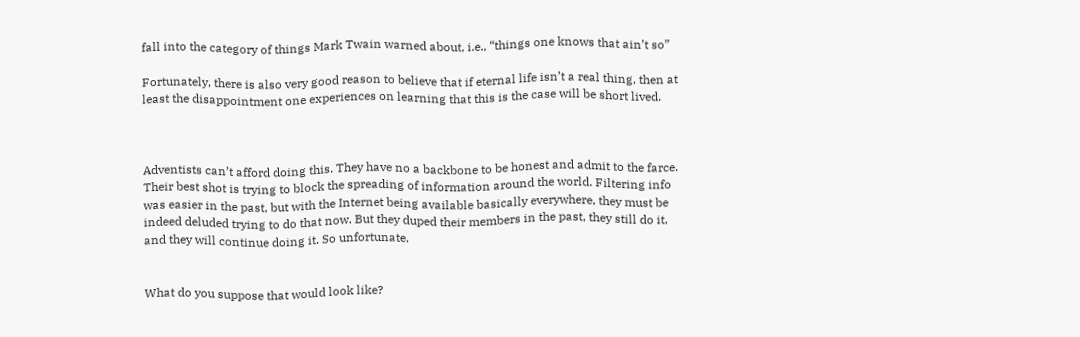fall into the category of things Mark Twain warned about, i.e., “things one knows that ain’t so”

Fortunately, there is also very good reason to believe that if eternal life isn’t a real thing, then at least the disappointment one experiences on learning that this is the case will be short lived.



Adventists can’t afford doing this. They have no a backbone to be honest and admit to the farce. Their best shot is trying to block the spreading of information around the world. Filtering info was easier in the past, but with the Internet being available basically everywhere, they must be indeed deluded trying to do that now. But they duped their members in the past, they still do it, and they will continue doing it. So unfortunate.


What do you suppose that would look like?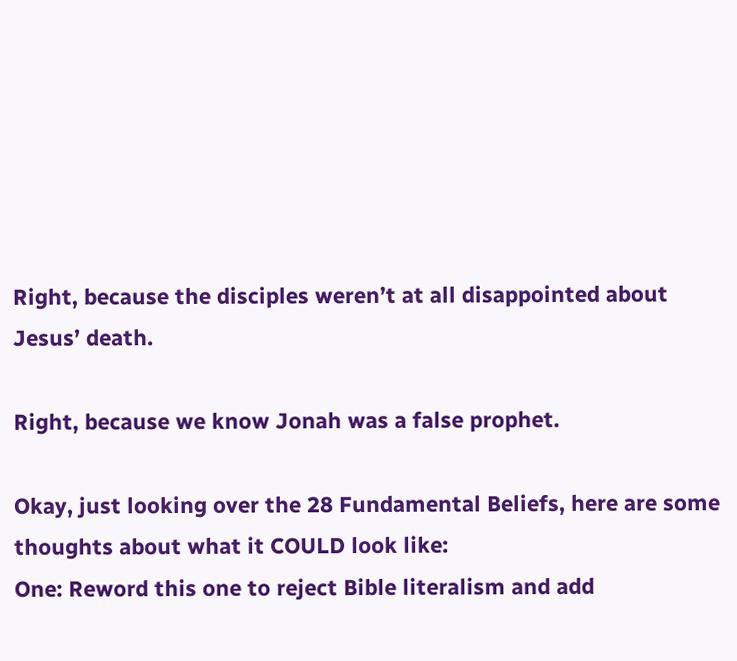Right, because the disciples weren’t at all disappointed about Jesus’ death.

Right, because we know Jonah was a false prophet.

Okay, just looking over the 28 Fundamental Beliefs, here are some thoughts about what it COULD look like:
One: Reword this one to reject Bible literalism and add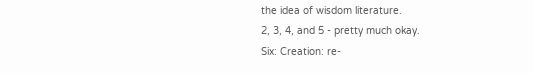the idea of wisdom literature.
2, 3, 4, and 5 - pretty much okay.
Six: Creation: re-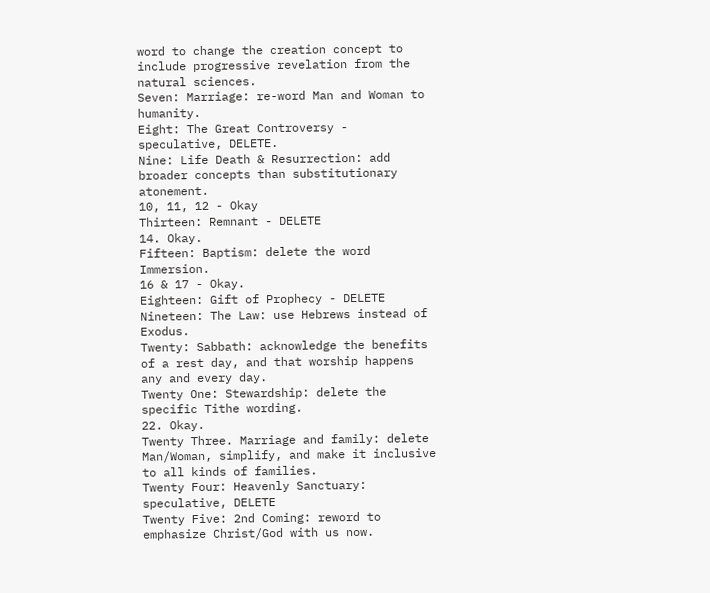word to change the creation concept to include progressive revelation from the natural sciences.
Seven: Marriage: re-word Man and Woman to humanity.
Eight: The Great Controversy - speculative, DELETE.
Nine: Life Death & Resurrection: add broader concepts than substitutionary atonement.
10, 11, 12 - Okay
Thirteen: Remnant - DELETE
14. Okay.
Fifteen: Baptism: delete the word Immersion.
16 & 17 - Okay.
Eighteen: Gift of Prophecy - DELETE
Nineteen: The Law: use Hebrews instead of Exodus.
Twenty: Sabbath: acknowledge the benefits of a rest day, and that worship happens any and every day.
Twenty One: Stewardship: delete the specific Tithe wording.
22. Okay.
Twenty Three. Marriage and family: delete Man/Woman, simplify, and make it inclusive to all kinds of families.
Twenty Four: Heavenly Sanctuary: speculative, DELETE
Twenty Five: 2nd Coming: reword to emphasize Christ/God with us now.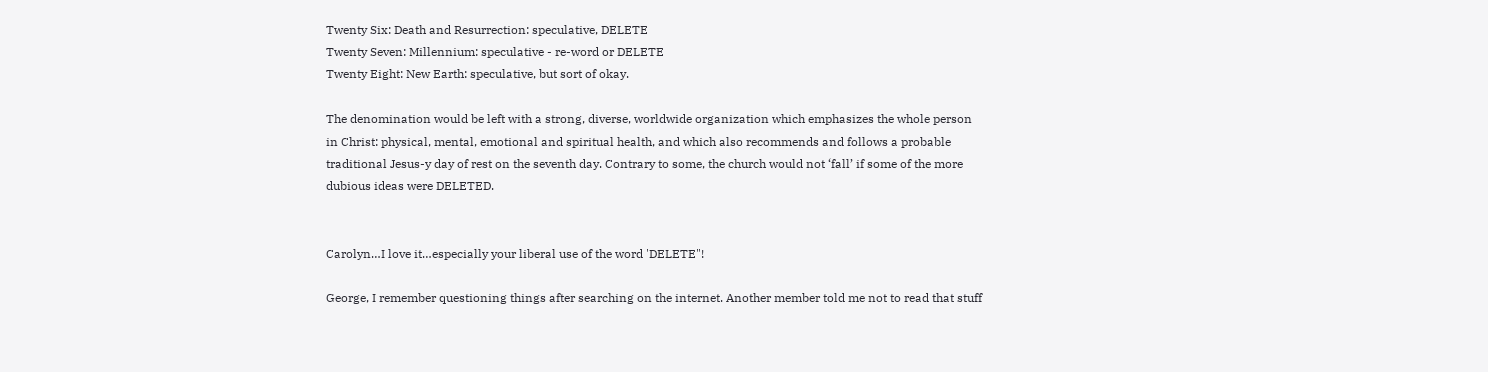Twenty Six: Death and Resurrection: speculative, DELETE
Twenty Seven: Millennium: speculative - re-word or DELETE
Twenty Eight: New Earth: speculative, but sort of okay.

The denomination would be left with a strong, diverse, worldwide organization which emphasizes the whole person in Christ: physical, mental, emotional and spiritual health, and which also recommends and follows a probable traditional Jesus-y day of rest on the seventh day. Contrary to some, the church would not ‘fall’ if some of the more dubious ideas were DELETED.


Carolyn…I love it…especially your liberal use of the word 'DELETE"!

George, I remember questioning things after searching on the internet. Another member told me not to read that stuff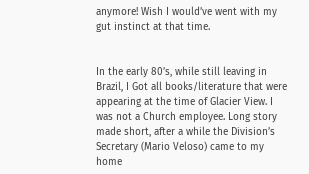anymore! Wish I would’ve went with my gut instinct at that time.


In the early 80’s, while still leaving in Brazil, I Got all books/literature that were appearing at the time of Glacier View. I was not a Church employee. Long story made short, after a while the Division’s Secretary (Mario Veloso) came to my home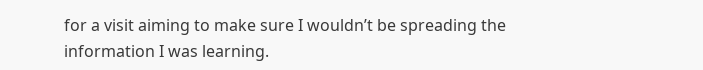for a visit aiming to make sure I wouldn’t be spreading the information I was learning.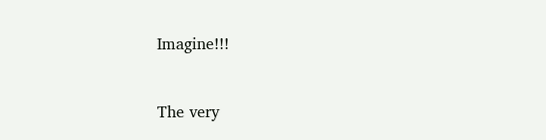Imagine!!!


The very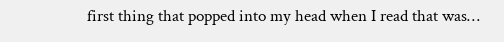first thing that popped into my head when I read that was…